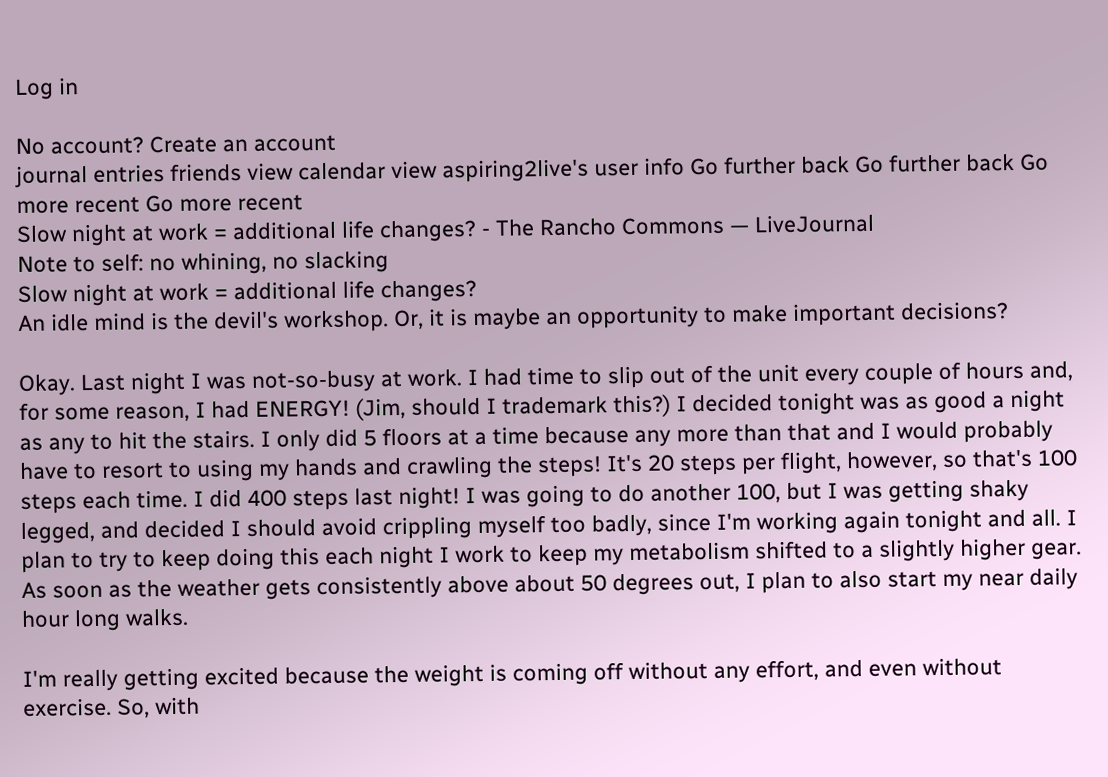Log in

No account? Create an account
journal entries friends view calendar view aspiring2live's user info Go further back Go further back Go more recent Go more recent
Slow night at work = additional life changes? - The Rancho Commons — LiveJournal
Note to self: no whining, no slacking
Slow night at work = additional life changes?
An idle mind is the devil's workshop. Or, it is maybe an opportunity to make important decisions?

Okay. Last night I was not-so-busy at work. I had time to slip out of the unit every couple of hours and, for some reason, I had ENERGY! (Jim, should I trademark this?) I decided tonight was as good a night as any to hit the stairs. I only did 5 floors at a time because any more than that and I would probably have to resort to using my hands and crawling the steps! It's 20 steps per flight, however, so that's 100 steps each time. I did 400 steps last night! I was going to do another 100, but I was getting shaky legged, and decided I should avoid crippling myself too badly, since I'm working again tonight and all. I plan to try to keep doing this each night I work to keep my metabolism shifted to a slightly higher gear. As soon as the weather gets consistently above about 50 degrees out, I plan to also start my near daily hour long walks.

I'm really getting excited because the weight is coming off without any effort, and even without exercise. So, with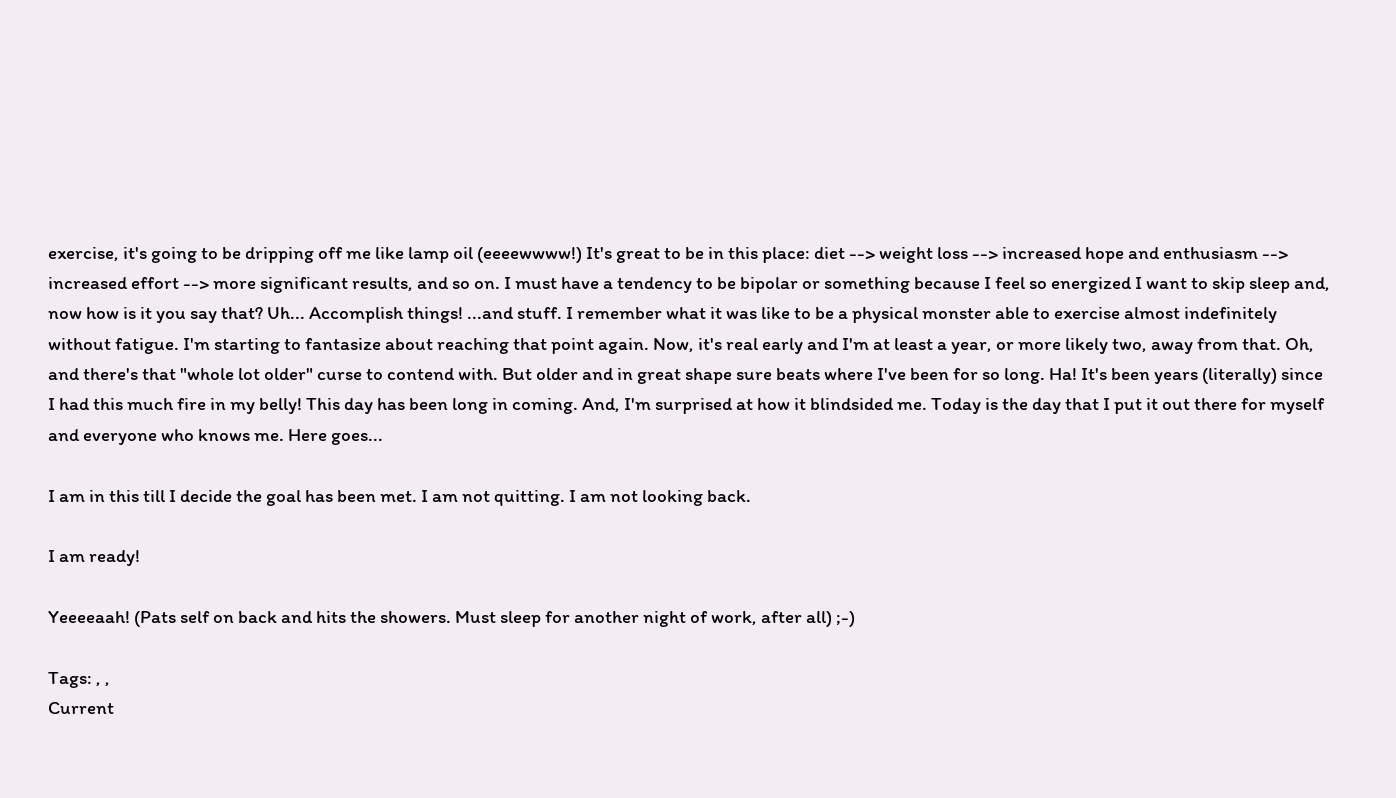exercise, it's going to be dripping off me like lamp oil (eeeewwww!) It's great to be in this place: diet --> weight loss --> increased hope and enthusiasm --> increased effort --> more significant results, and so on. I must have a tendency to be bipolar or something because I feel so energized I want to skip sleep and, now how is it you say that? Uh... Accomplish things! ...and stuff. I remember what it was like to be a physical monster able to exercise almost indefinitely without fatigue. I'm starting to fantasize about reaching that point again. Now, it's real early and I'm at least a year, or more likely two, away from that. Oh, and there's that "whole lot older" curse to contend with. But older and in great shape sure beats where I've been for so long. Ha! It's been years (literally) since I had this much fire in my belly! This day has been long in coming. And, I'm surprised at how it blindsided me. Today is the day that I put it out there for myself and everyone who knows me. Here goes...

I am in this till I decide the goal has been met. I am not quitting. I am not looking back.

I am ready!

Yeeeeaah! (Pats self on back and hits the showers. Must sleep for another night of work, after all) ;-)

Tags: , ,
Current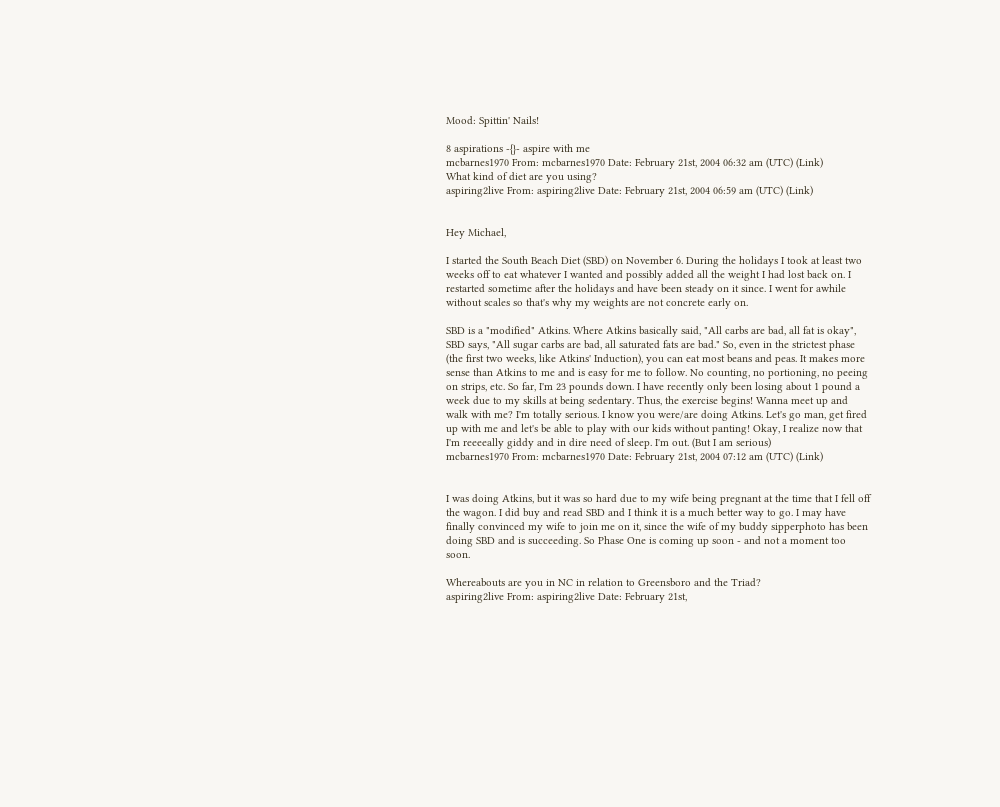Mood: Spittin' Nails!

8 aspirations -{}- aspire with me
mcbarnes1970 From: mcbarnes1970 Date: February 21st, 2004 06:32 am (UTC) (Link)
What kind of diet are you using?
aspiring2live From: aspiring2live Date: February 21st, 2004 06:59 am (UTC) (Link)


Hey Michael,

I started the South Beach Diet (SBD) on November 6. During the holidays I took at least two weeks off to eat whatever I wanted and possibly added all the weight I had lost back on. I restarted sometime after the holidays and have been steady on it since. I went for awhile without scales so that's why my weights are not concrete early on.

SBD is a "modified" Atkins. Where Atkins basically said, "All carbs are bad, all fat is okay", SBD says, "All sugar carbs are bad, all saturated fats are bad." So, even in the strictest phase (the first two weeks, like Atkins' Induction), you can eat most beans and peas. It makes more sense than Atkins to me and is easy for me to follow. No counting, no portioning, no peeing on strips, etc. So far, I'm 23 pounds down. I have recently only been losing about 1 pound a week due to my skills at being sedentary. Thus, the exercise begins! Wanna meet up and walk with me? I'm totally serious. I know you were/are doing Atkins. Let's go man, get fired up with me and let's be able to play with our kids without panting! Okay, I realize now that I'm reeeeally giddy and in dire need of sleep. I'm out. (But I am serious)
mcbarnes1970 From: mcbarnes1970 Date: February 21st, 2004 07:12 am (UTC) (Link)


I was doing Atkins, but it was so hard due to my wife being pregnant at the time that I fell off the wagon. I did buy and read SBD and I think it is a much better way to go. I may have finally convinced my wife to join me on it, since the wife of my buddy sipperphoto has been doing SBD and is succeeding. So Phase One is coming up soon - and not a moment too soon.

Whereabouts are you in NC in relation to Greensboro and the Triad?
aspiring2live From: aspiring2live Date: February 21st,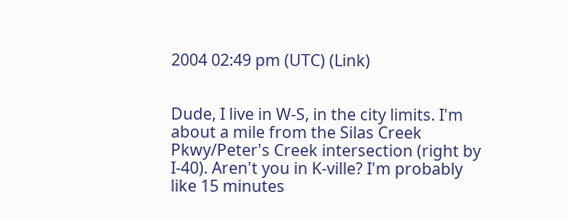2004 02:49 pm (UTC) (Link)


Dude, I live in W-S, in the city limits. I'm about a mile from the Silas Creek Pkwy/Peter's Creek intersection (right by I-40). Aren't you in K-ville? I'm probably like 15 minutes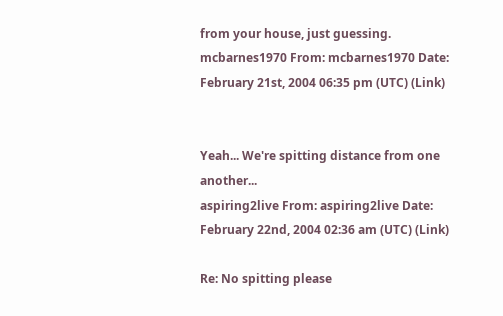from your house, just guessing.
mcbarnes1970 From: mcbarnes1970 Date: February 21st, 2004 06:35 pm (UTC) (Link)


Yeah... We're spitting distance from one another...
aspiring2live From: aspiring2live Date: February 22nd, 2004 02:36 am (UTC) (Link)

Re: No spitting please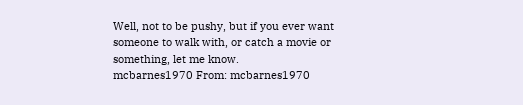Well, not to be pushy, but if you ever want someone to walk with, or catch a movie or something, let me know.
mcbarnes1970 From: mcbarnes1970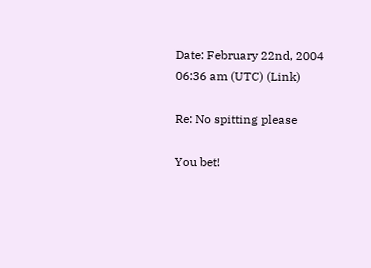Date: February 22nd, 2004 06:36 am (UTC) (Link)

Re: No spitting please

You bet!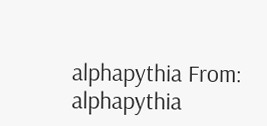alphapythia From: alphapythia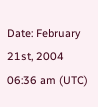Date: February 21st, 2004 06:36 am (UTC)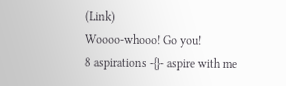(Link)
Woooo-whooo! Go you!
8 aspirations -{}- aspire with me